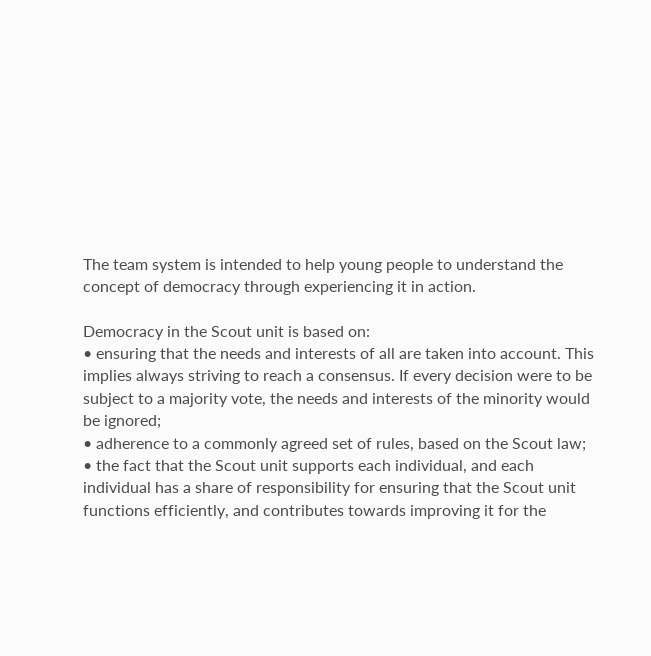The team system is intended to help young people to understand the concept of democracy through experiencing it in action.

Democracy in the Scout unit is based on:
• ensuring that the needs and interests of all are taken into account. This implies always striving to reach a consensus. If every decision were to be subject to a majority vote, the needs and interests of the minority would be ignored;
• adherence to a commonly agreed set of rules, based on the Scout law;
• the fact that the Scout unit supports each individual, and each individual has a share of responsibility for ensuring that the Scout unit functions efficiently, and contributes towards improving it for the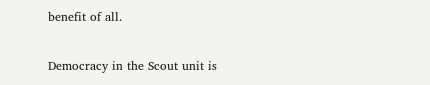benefit of all.

Democracy in the Scout unit is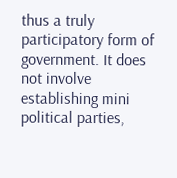thus a truly participatory form of government. It does not involve establishing mini political parties,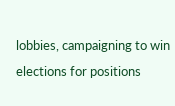lobbies, campaigning to win elections for positions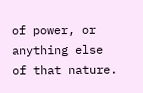of power, or anything else of that nature.